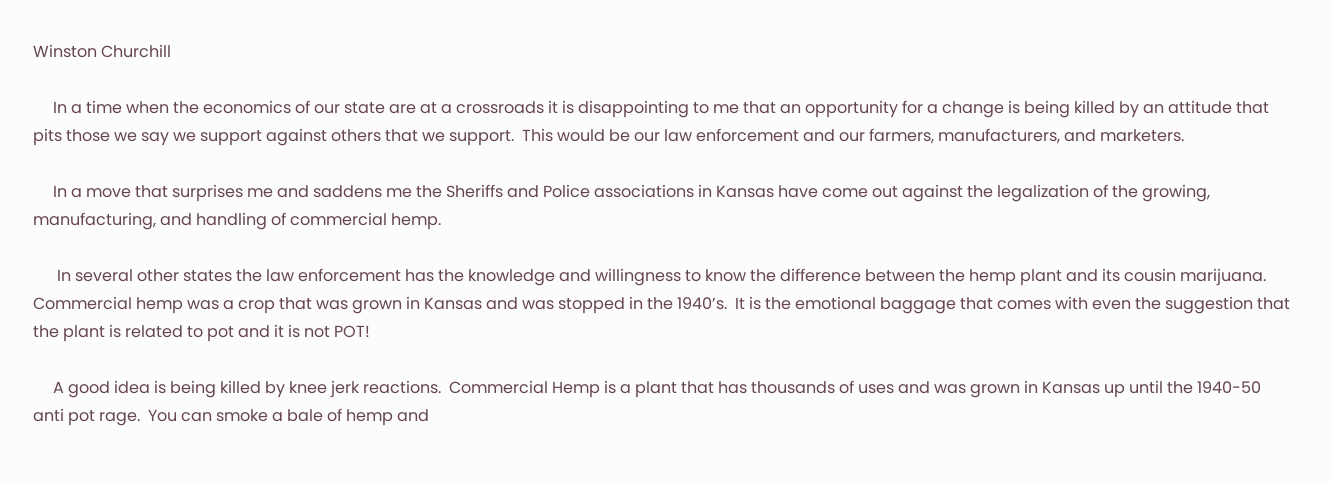Winston Churchill

     In a time when the economics of our state are at a crossroads it is disappointing to me that an opportunity for a change is being killed by an attitude that pits those we say we support against others that we support.  This would be our law enforcement and our farmers, manufacturers, and marketers.

     In a move that surprises me and saddens me the Sheriffs and Police associations in Kansas have come out against the legalization of the growing, manufacturing, and handling of commercial hemp.

      In several other states the law enforcement has the knowledge and willingness to know the difference between the hemp plant and its cousin marijuana.  Commercial hemp was a crop that was grown in Kansas and was stopped in the 1940’s.  It is the emotional baggage that comes with even the suggestion that the plant is related to pot and it is not POT!

     A good idea is being killed by knee jerk reactions.  Commercial Hemp is a plant that has thousands of uses and was grown in Kansas up until the 1940-50 anti pot rage.  You can smoke a bale of hemp and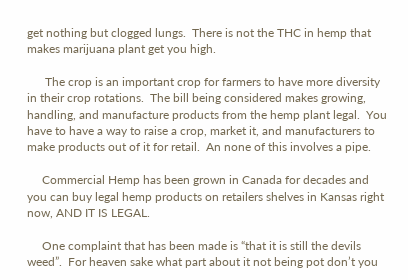get nothing but clogged lungs.  There is not the THC in hemp that makes marijuana plant get you high.

      The crop is an important crop for farmers to have more diversity in their crop rotations.  The bill being considered makes growing, handling, and manufacture products from the hemp plant legal.  You have to have a way to raise a crop, market it, and manufacturers to make products out of it for retail.  An none of this involves a pipe.

     Commercial Hemp has been grown in Canada for decades and you can buy legal hemp products on retailers shelves in Kansas right now, AND IT IS LEGAL.

     One complaint that has been made is “that it is still the devils weed”.  For heaven sake what part about it not being pot don’t you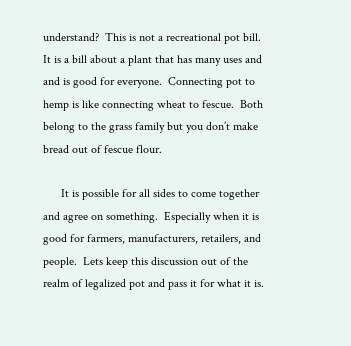understand?  This is not a recreational pot bill.  It is a bill about a plant that has many uses and and is good for everyone.  Connecting pot to hemp is like connecting wheat to fescue.  Both belong to the grass family but you don’t make bread out of fescue flour.

      It is possible for all sides to come together and agree on something.  Especially when it is good for farmers, manufacturers, retailers, and people.  Lets keep this discussion out of the realm of legalized pot and pass it for what it is.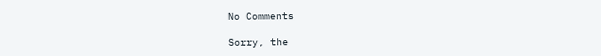No Comments

Sorry, the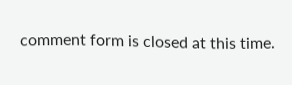comment form is closed at this time.